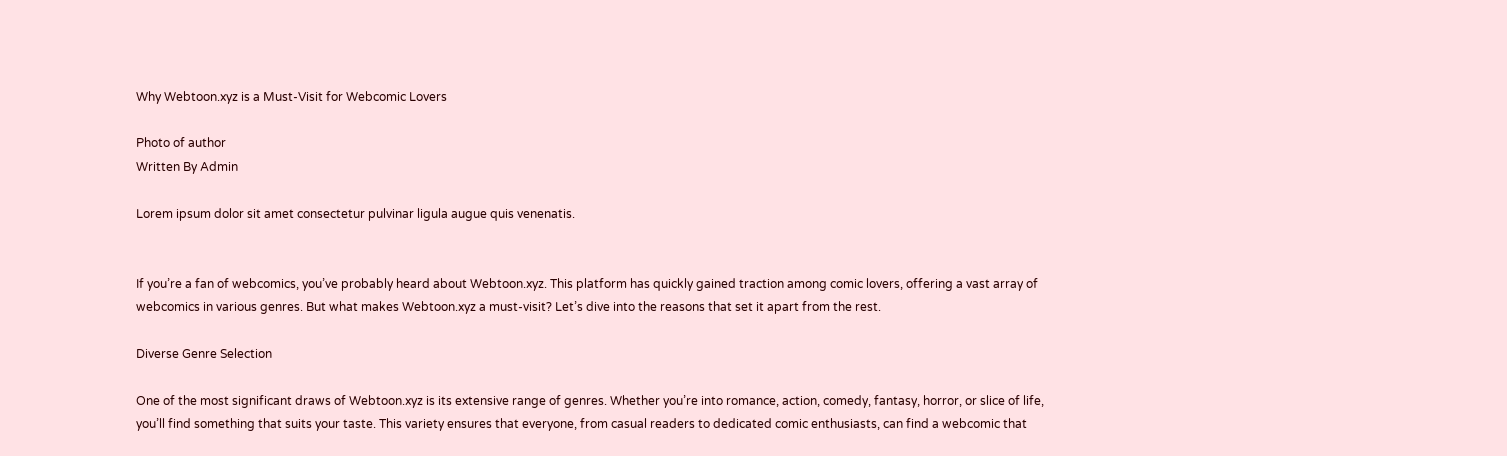Why Webtoon.xyz is a Must-Visit for Webcomic Lovers

Photo of author
Written By Admin

Lorem ipsum dolor sit amet consectetur pulvinar ligula augue quis venenatis.


If you’re a fan of webcomics, you’ve probably heard about Webtoon.xyz. This platform has quickly gained traction among comic lovers, offering a vast array of webcomics in various genres. But what makes Webtoon.xyz a must-visit? Let’s dive into the reasons that set it apart from the rest.

Diverse Genre Selection

One of the most significant draws of Webtoon.xyz is its extensive range of genres. Whether you’re into romance, action, comedy, fantasy, horror, or slice of life, you’ll find something that suits your taste. This variety ensures that everyone, from casual readers to dedicated comic enthusiasts, can find a webcomic that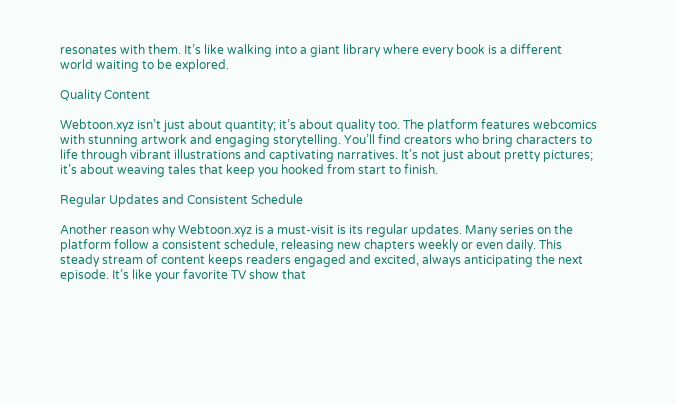resonates with them. It’s like walking into a giant library where every book is a different world waiting to be explored.

Quality Content

Webtoon.xyz isn’t just about quantity; it’s about quality too. The platform features webcomics with stunning artwork and engaging storytelling. You’ll find creators who bring characters to life through vibrant illustrations and captivating narratives. It’s not just about pretty pictures; it’s about weaving tales that keep you hooked from start to finish.

Regular Updates and Consistent Schedule

Another reason why Webtoon.xyz is a must-visit is its regular updates. Many series on the platform follow a consistent schedule, releasing new chapters weekly or even daily. This steady stream of content keeps readers engaged and excited, always anticipating the next episode. It’s like your favorite TV show that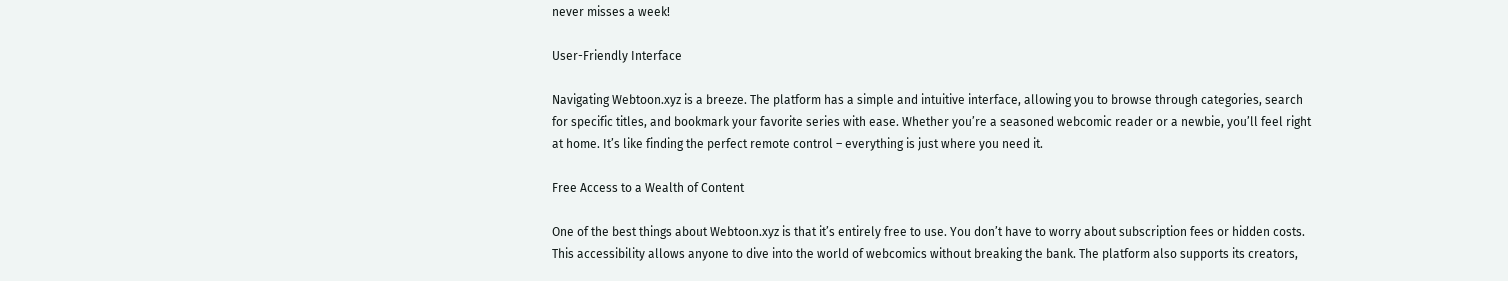never misses a week!

User-Friendly Interface

Navigating Webtoon.xyz is a breeze. The platform has a simple and intuitive interface, allowing you to browse through categories, search for specific titles, and bookmark your favorite series with ease. Whether you’re a seasoned webcomic reader or a newbie, you’ll feel right at home. It’s like finding the perfect remote control – everything is just where you need it.

Free Access to a Wealth of Content

One of the best things about Webtoon.xyz is that it’s entirely free to use. You don’t have to worry about subscription fees or hidden costs. This accessibility allows anyone to dive into the world of webcomics without breaking the bank. The platform also supports its creators,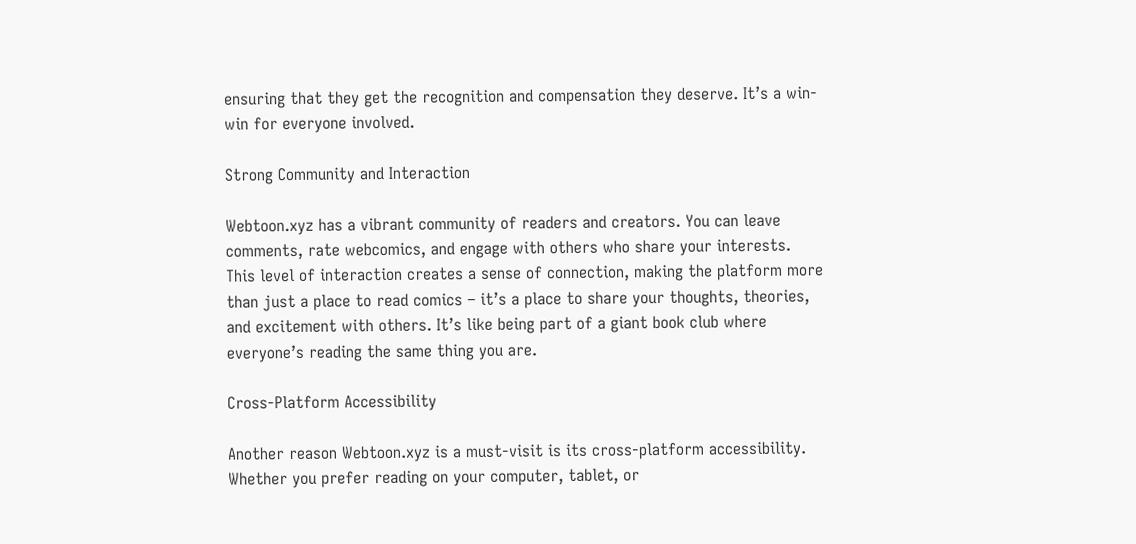ensuring that they get the recognition and compensation they deserve. It’s a win-win for everyone involved.

Strong Community and Interaction

Webtoon.xyz has a vibrant community of readers and creators. You can leave comments, rate webcomics, and engage with others who share your interests. This level of interaction creates a sense of connection, making the platform more than just a place to read comics – it’s a place to share your thoughts, theories, and excitement with others. It’s like being part of a giant book club where everyone’s reading the same thing you are.

Cross-Platform Accessibility

Another reason Webtoon.xyz is a must-visit is its cross-platform accessibility. Whether you prefer reading on your computer, tablet, or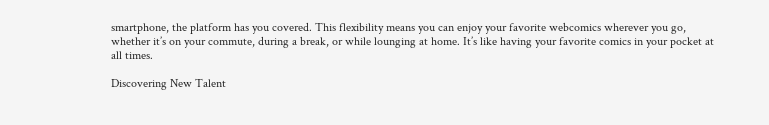smartphone, the platform has you covered. This flexibility means you can enjoy your favorite webcomics wherever you go, whether it’s on your commute, during a break, or while lounging at home. It’s like having your favorite comics in your pocket at all times.

Discovering New Talent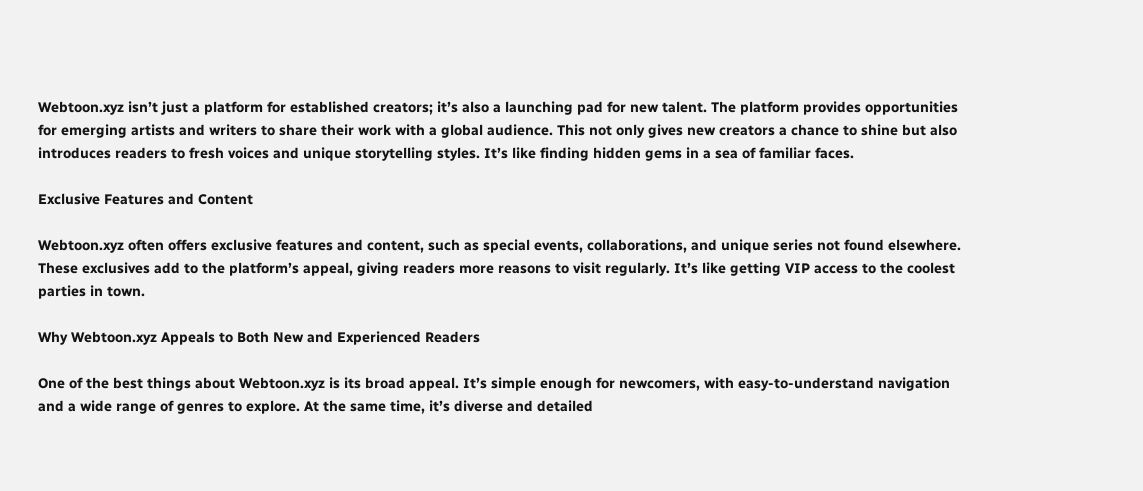Webtoon.xyz isn’t just a platform for established creators; it’s also a launching pad for new talent. The platform provides opportunities for emerging artists and writers to share their work with a global audience. This not only gives new creators a chance to shine but also introduces readers to fresh voices and unique storytelling styles. It’s like finding hidden gems in a sea of familiar faces.

Exclusive Features and Content

Webtoon.xyz often offers exclusive features and content, such as special events, collaborations, and unique series not found elsewhere. These exclusives add to the platform’s appeal, giving readers more reasons to visit regularly. It’s like getting VIP access to the coolest parties in town.

Why Webtoon.xyz Appeals to Both New and Experienced Readers

One of the best things about Webtoon.xyz is its broad appeal. It’s simple enough for newcomers, with easy-to-understand navigation and a wide range of genres to explore. At the same time, it’s diverse and detailed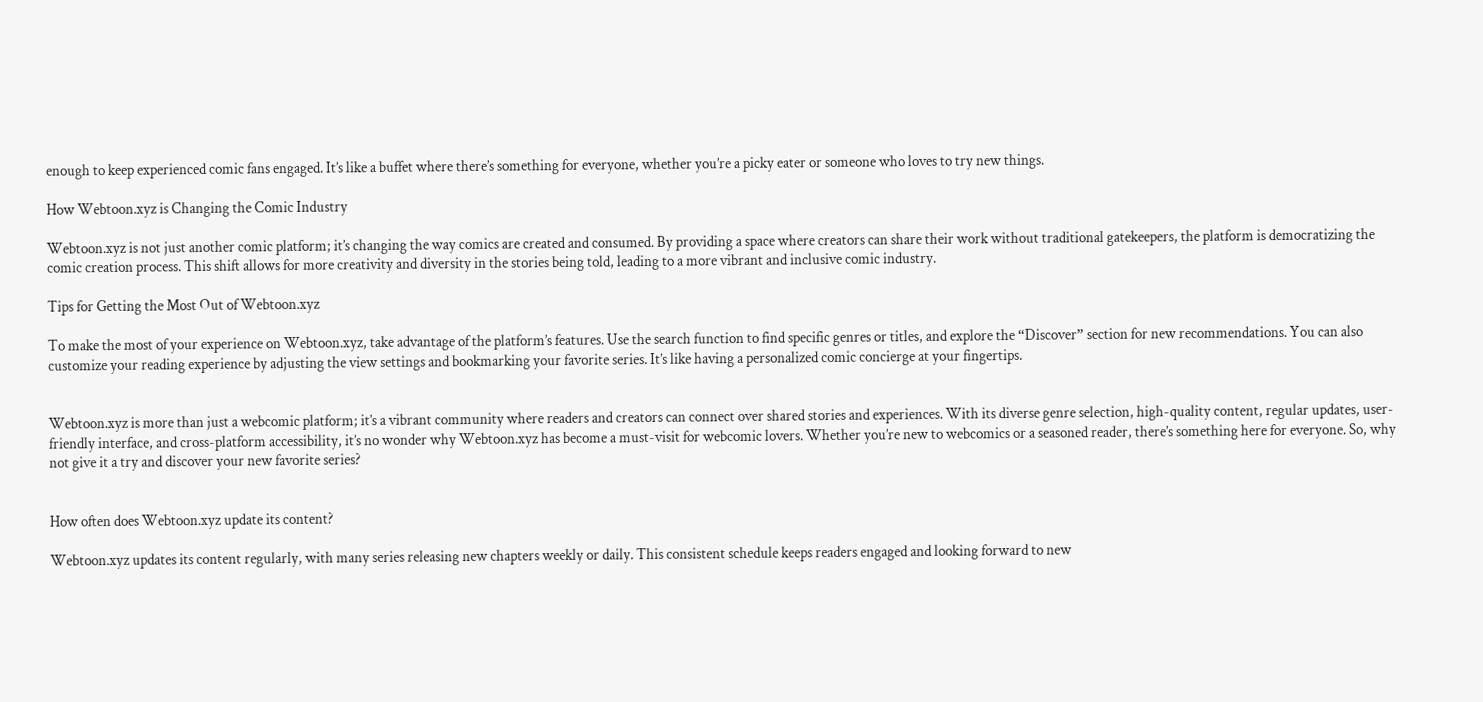enough to keep experienced comic fans engaged. It’s like a buffet where there’s something for everyone, whether you’re a picky eater or someone who loves to try new things.

How Webtoon.xyz is Changing the Comic Industry

Webtoon.xyz is not just another comic platform; it’s changing the way comics are created and consumed. By providing a space where creators can share their work without traditional gatekeepers, the platform is democratizing the comic creation process. This shift allows for more creativity and diversity in the stories being told, leading to a more vibrant and inclusive comic industry.

Tips for Getting the Most Out of Webtoon.xyz

To make the most of your experience on Webtoon.xyz, take advantage of the platform’s features. Use the search function to find specific genres or titles, and explore the “Discover” section for new recommendations. You can also customize your reading experience by adjusting the view settings and bookmarking your favorite series. It’s like having a personalized comic concierge at your fingertips.


Webtoon.xyz is more than just a webcomic platform; it’s a vibrant community where readers and creators can connect over shared stories and experiences. With its diverse genre selection, high-quality content, regular updates, user-friendly interface, and cross-platform accessibility, it’s no wonder why Webtoon.xyz has become a must-visit for webcomic lovers. Whether you’re new to webcomics or a seasoned reader, there’s something here for everyone. So, why not give it a try and discover your new favorite series?


How often does Webtoon.xyz update its content?

Webtoon.xyz updates its content regularly, with many series releasing new chapters weekly or daily. This consistent schedule keeps readers engaged and looking forward to new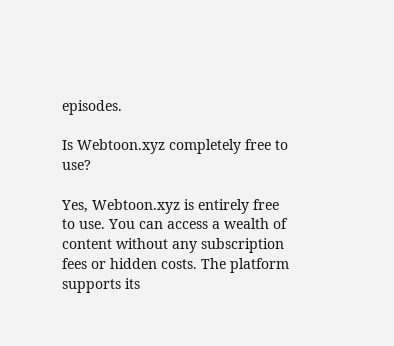episodes.

Is Webtoon.xyz completely free to use?

Yes, Webtoon.xyz is entirely free to use. You can access a wealth of content without any subscription fees or hidden costs. The platform supports its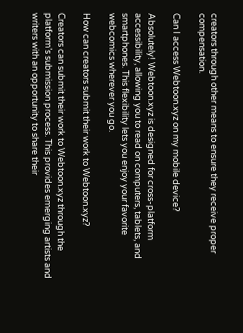creators through other means to ensure they receive proper compensation.

Can I access Webtoon.xyz on my mobile device?

Absolutely! Webtoon.xyz is designed for cross-platform accessibility, allowing you to read on computers, tablets, and smartphones. This flexibility lets you enjoy your favorite webcomics wherever you go.

How can creators submit their work to Webtoon.xyz?

Creators can submit their work to Webtoon.xyz through the platform’s submission process. This provides emerging artists and writers with an opportunity to share their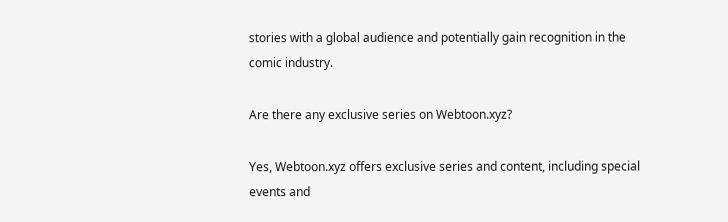stories with a global audience and potentially gain recognition in the comic industry.

Are there any exclusive series on Webtoon.xyz?

Yes, Webtoon.xyz offers exclusive series and content, including special events and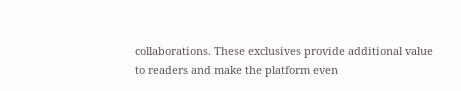collaborations. These exclusives provide additional value to readers and make the platform even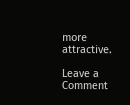more attractive.

Leave a Comment